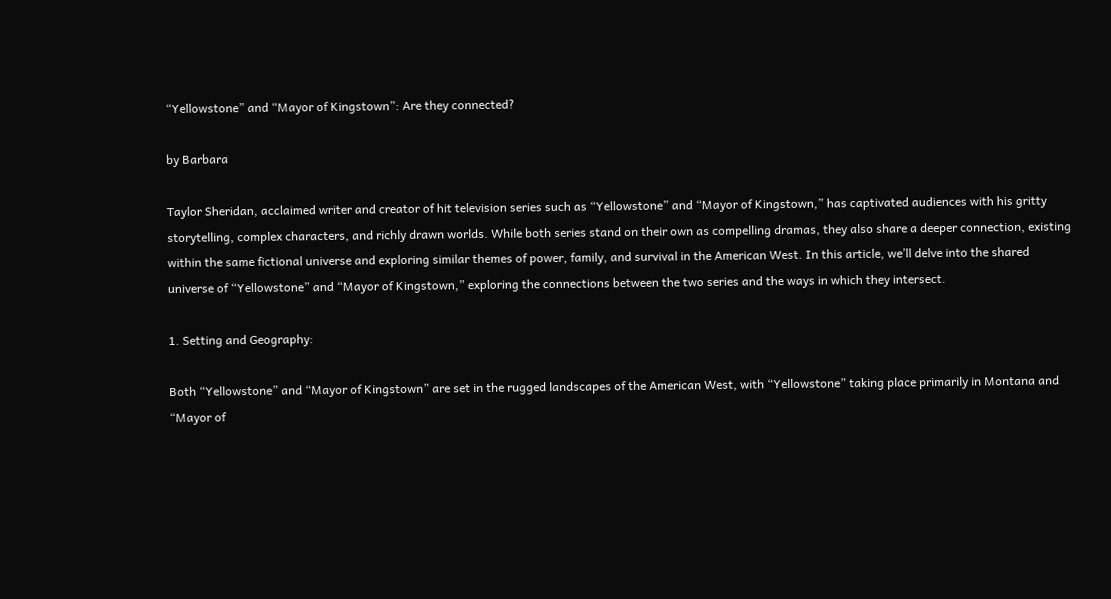“Yellowstone” and “Mayor of Kingstown”: Are they connected?

by Barbara

Taylor Sheridan, acclaimed writer and creator of hit television series such as “Yellowstone” and “Mayor of Kingstown,” has captivated audiences with his gritty storytelling, complex characters, and richly drawn worlds. While both series stand on their own as compelling dramas, they also share a deeper connection, existing within the same fictional universe and exploring similar themes of power, family, and survival in the American West. In this article, we’ll delve into the shared universe of “Yellowstone” and “Mayor of Kingstown,” exploring the connections between the two series and the ways in which they intersect.

1. Setting and Geography:

Both “Yellowstone” and “Mayor of Kingstown” are set in the rugged landscapes of the American West, with “Yellowstone” taking place primarily in Montana and “Mayor of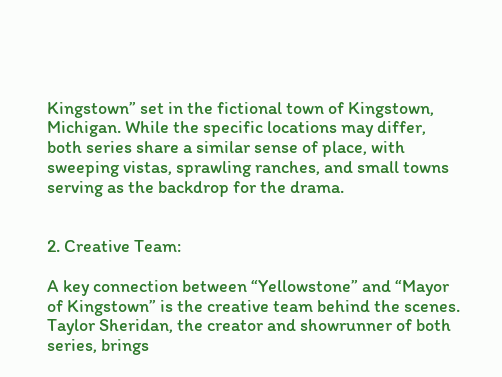Kingstown” set in the fictional town of Kingstown, Michigan. While the specific locations may differ, both series share a similar sense of place, with sweeping vistas, sprawling ranches, and small towns serving as the backdrop for the drama.


2. Creative Team:

A key connection between “Yellowstone” and “Mayor of Kingstown” is the creative team behind the scenes. Taylor Sheridan, the creator and showrunner of both series, brings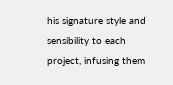his signature style and sensibility to each project, infusing them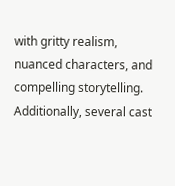with gritty realism, nuanced characters, and compelling storytelling. Additionally, several cast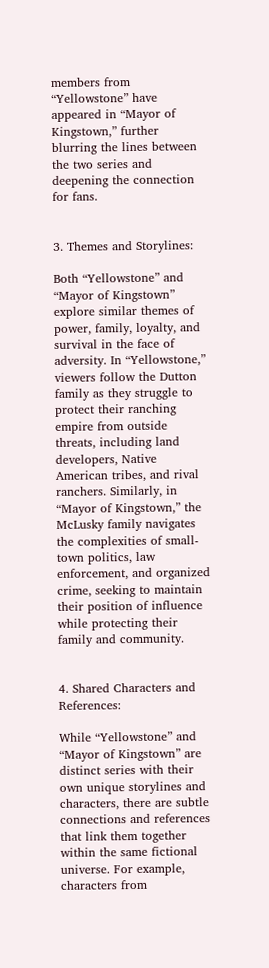members from “Yellowstone” have appeared in “Mayor of Kingstown,” further blurring the lines between the two series and deepening the connection for fans.


3. Themes and Storylines:

Both “Yellowstone” and “Mayor of Kingstown” explore similar themes of power, family, loyalty, and survival in the face of adversity. In “Yellowstone,” viewers follow the Dutton family as they struggle to protect their ranching empire from outside threats, including land developers, Native American tribes, and rival ranchers. Similarly, in “Mayor of Kingstown,” the McLusky family navigates the complexities of small-town politics, law enforcement, and organized crime, seeking to maintain their position of influence while protecting their family and community.


4. Shared Characters and References:

While “Yellowstone” and “Mayor of Kingstown” are distinct series with their own unique storylines and characters, there are subtle connections and references that link them together within the same fictional universe. For example, characters from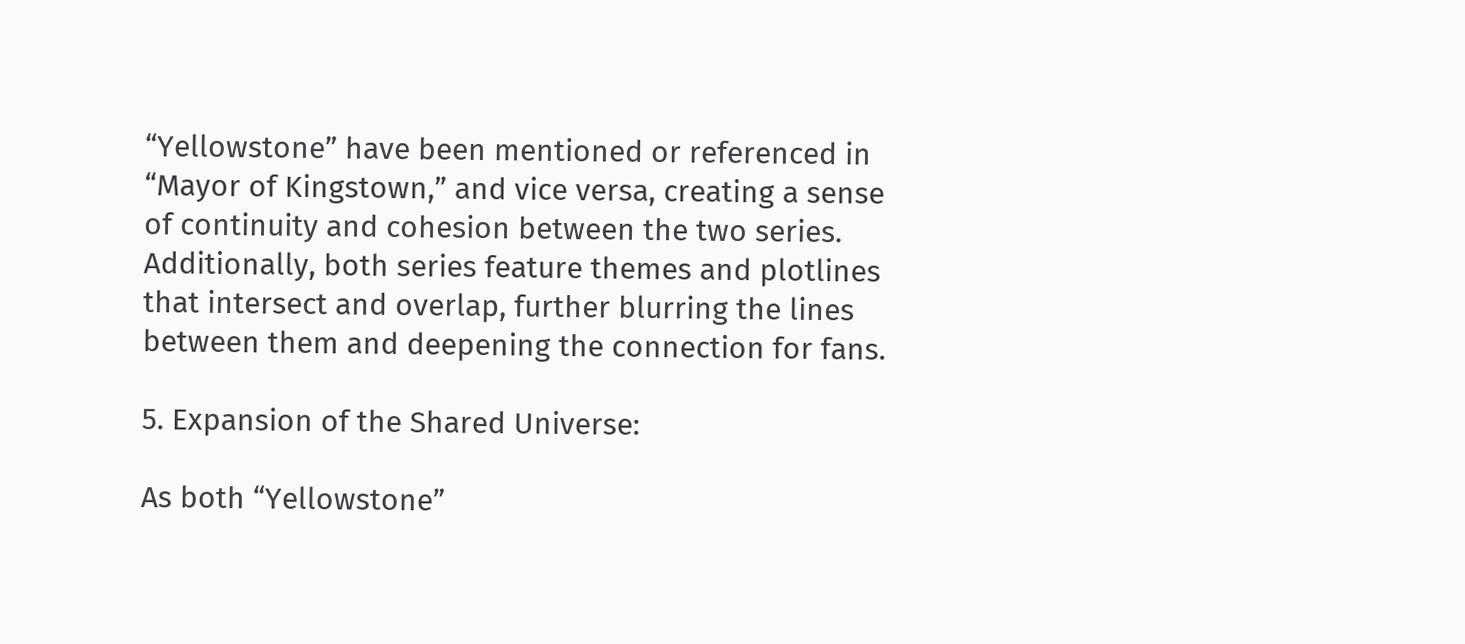“Yellowstone” have been mentioned or referenced in “Mayor of Kingstown,” and vice versa, creating a sense of continuity and cohesion between the two series. Additionally, both series feature themes and plotlines that intersect and overlap, further blurring the lines between them and deepening the connection for fans.

5. Expansion of the Shared Universe:

As both “Yellowstone”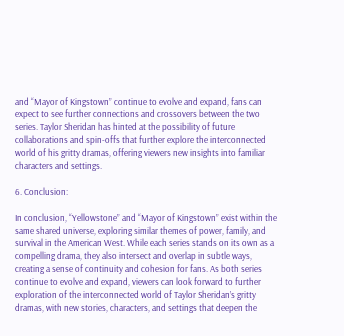and “Mayor of Kingstown” continue to evolve and expand, fans can expect to see further connections and crossovers between the two series. Taylor Sheridan has hinted at the possibility of future collaborations and spin-offs that further explore the interconnected world of his gritty dramas, offering viewers new insights into familiar characters and settings.

6. Conclusion:

In conclusion, “Yellowstone” and “Mayor of Kingstown” exist within the same shared universe, exploring similar themes of power, family, and survival in the American West. While each series stands on its own as a compelling drama, they also intersect and overlap in subtle ways, creating a sense of continuity and cohesion for fans. As both series continue to evolve and expand, viewers can look forward to further exploration of the interconnected world of Taylor Sheridan’s gritty dramas, with new stories, characters, and settings that deepen the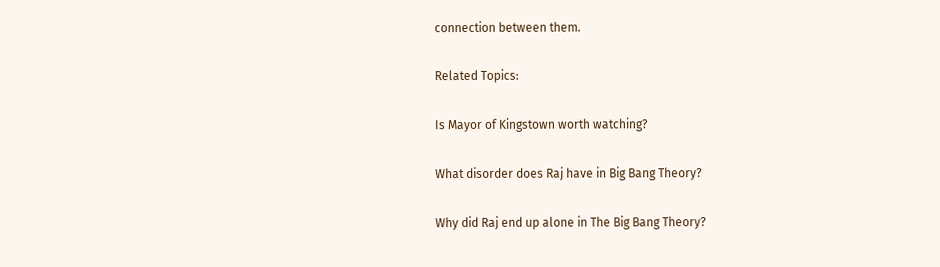connection between them.

Related Topics:

Is Mayor of Kingstown worth watching?

What disorder does Raj have in Big Bang Theory?

Why did Raj end up alone in The Big Bang Theory?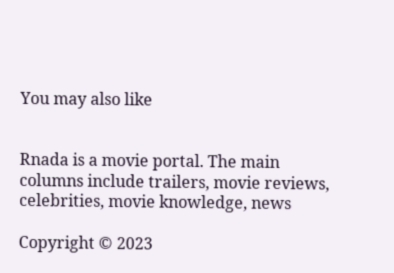You may also like


Rnada is a movie portal. The main columns include trailers, movie reviews, celebrities, movie knowledge, news

Copyright © 2023